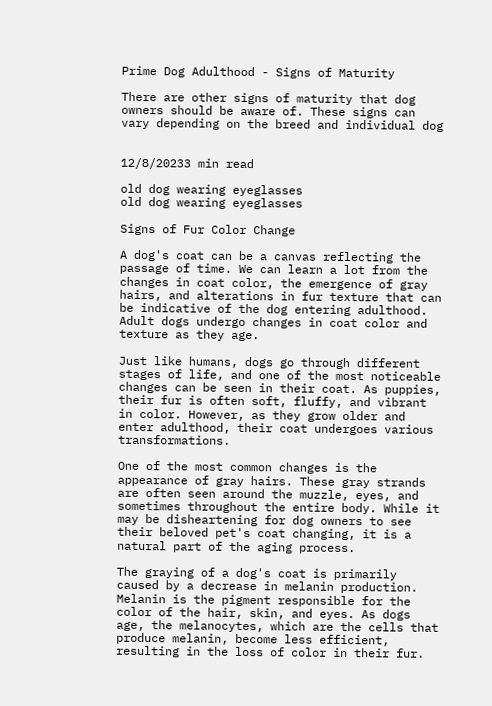Prime Dog Adulthood - Signs of Maturity

There are other signs of maturity that dog owners should be aware of. These signs can vary depending on the breed and individual dog


12/8/20233 min read

old dog wearing eyeglasses
old dog wearing eyeglasses

Signs of Fur Color Change

A dog's coat can be a canvas reflecting the passage of time. We can learn a lot from the changes in coat color, the emergence of gray hairs, and alterations in fur texture that can be indicative of the dog entering adulthood. Adult dogs undergo changes in coat color and texture as they age.

Just like humans, dogs go through different stages of life, and one of the most noticeable changes can be seen in their coat. As puppies, their fur is often soft, fluffy, and vibrant in color. However, as they grow older and enter adulthood, their coat undergoes various transformations.

One of the most common changes is the appearance of gray hairs. These gray strands are often seen around the muzzle, eyes, and sometimes throughout the entire body. While it may be disheartening for dog owners to see their beloved pet's coat changing, it is a natural part of the aging process.

The graying of a dog's coat is primarily caused by a decrease in melanin production. Melanin is the pigment responsible for the color of the hair, skin, and eyes. As dogs age, the melanocytes, which are the cells that produce melanin, become less efficient, resulting in the loss of color in their fur.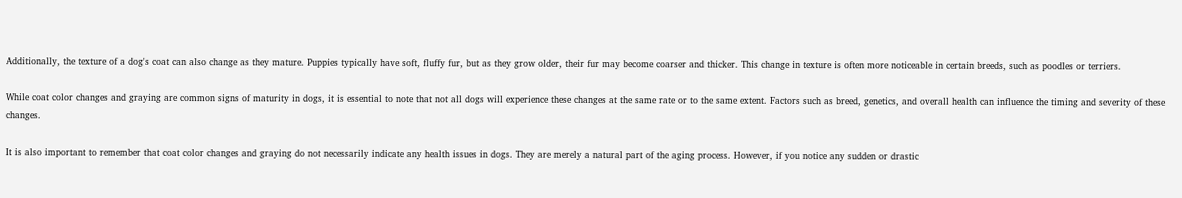Additionally, the texture of a dog's coat can also change as they mature. Puppies typically have soft, fluffy fur, but as they grow older, their fur may become coarser and thicker. This change in texture is often more noticeable in certain breeds, such as poodles or terriers.

While coat color changes and graying are common signs of maturity in dogs, it is essential to note that not all dogs will experience these changes at the same rate or to the same extent. Factors such as breed, genetics, and overall health can influence the timing and severity of these changes.

It is also important to remember that coat color changes and graying do not necessarily indicate any health issues in dogs. They are merely a natural part of the aging process. However, if you notice any sudden or drastic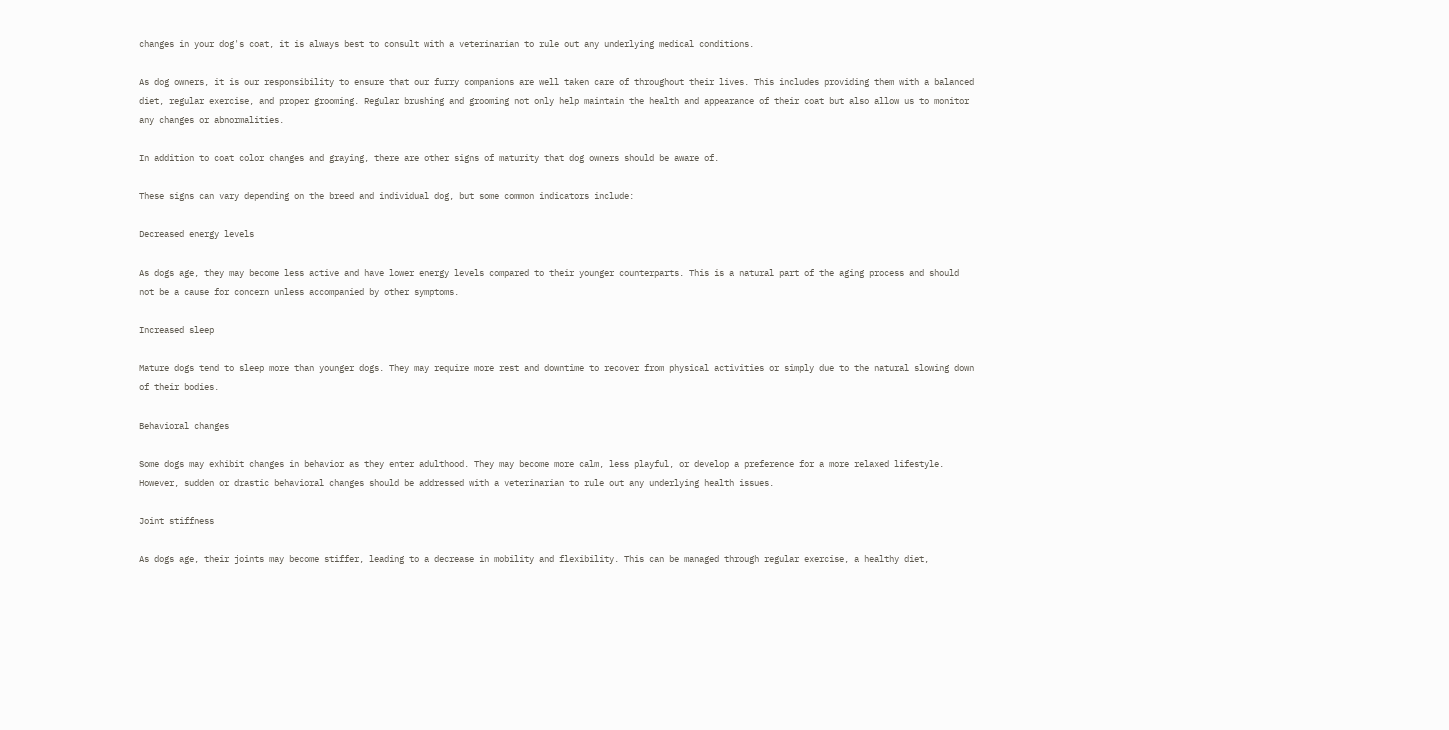changes in your dog's coat, it is always best to consult with a veterinarian to rule out any underlying medical conditions.

As dog owners, it is our responsibility to ensure that our furry companions are well taken care of throughout their lives. This includes providing them with a balanced diet, regular exercise, and proper grooming. Regular brushing and grooming not only help maintain the health and appearance of their coat but also allow us to monitor any changes or abnormalities.

In addition to coat color changes and graying, there are other signs of maturity that dog owners should be aware of.

These signs can vary depending on the breed and individual dog, but some common indicators include:

Decreased energy levels

As dogs age, they may become less active and have lower energy levels compared to their younger counterparts. This is a natural part of the aging process and should not be a cause for concern unless accompanied by other symptoms.

Increased sleep

Mature dogs tend to sleep more than younger dogs. They may require more rest and downtime to recover from physical activities or simply due to the natural slowing down of their bodies.

Behavioral changes

Some dogs may exhibit changes in behavior as they enter adulthood. They may become more calm, less playful, or develop a preference for a more relaxed lifestyle. However, sudden or drastic behavioral changes should be addressed with a veterinarian to rule out any underlying health issues.

Joint stiffness

As dogs age, their joints may become stiffer, leading to a decrease in mobility and flexibility. This can be managed through regular exercise, a healthy diet,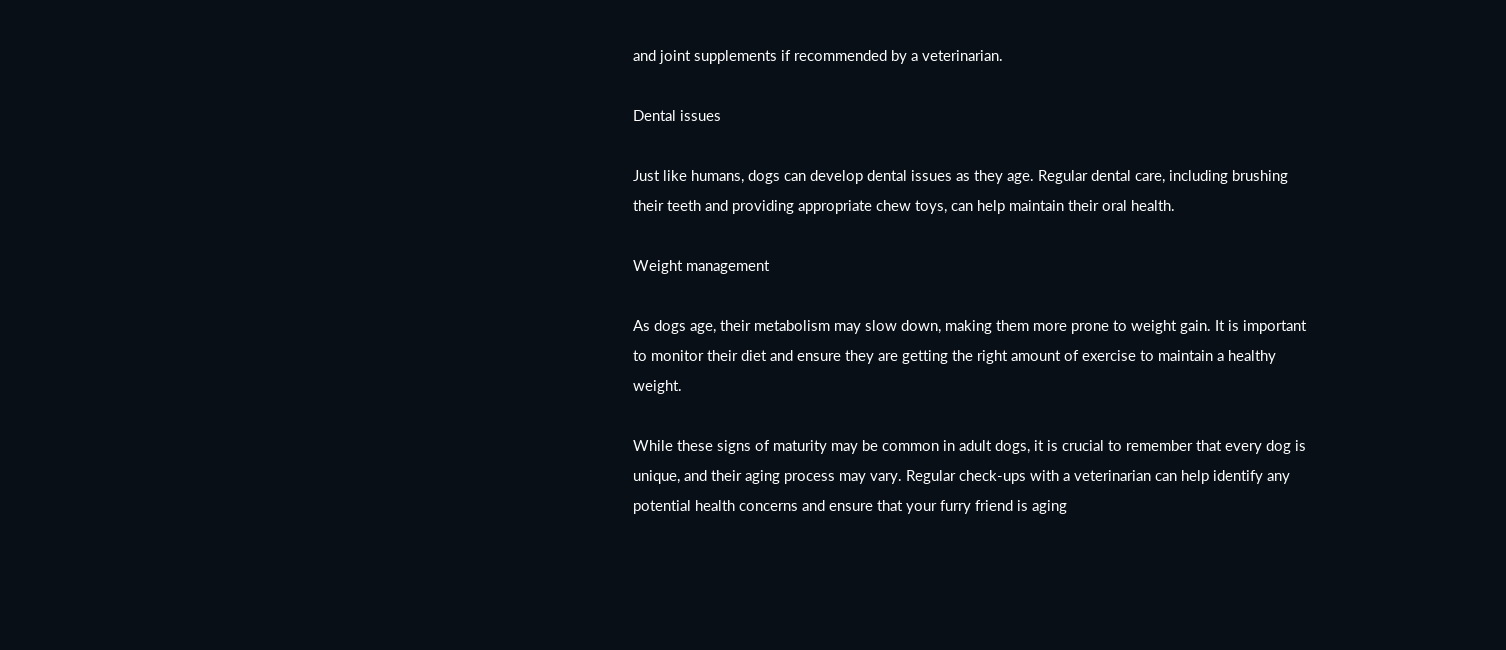and joint supplements if recommended by a veterinarian.

Dental issues

Just like humans, dogs can develop dental issues as they age. Regular dental care, including brushing their teeth and providing appropriate chew toys, can help maintain their oral health.

Weight management

As dogs age, their metabolism may slow down, making them more prone to weight gain. It is important to monitor their diet and ensure they are getting the right amount of exercise to maintain a healthy weight.

While these signs of maturity may be common in adult dogs, it is crucial to remember that every dog is unique, and their aging process may vary. Regular check-ups with a veterinarian can help identify any potential health concerns and ensure that your furry friend is aging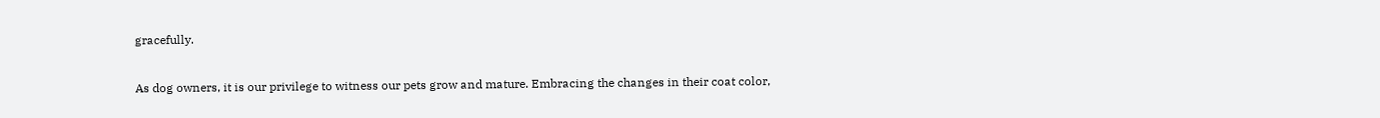gracefully.

As dog owners, it is our privilege to witness our pets grow and mature. Embracing the changes in their coat color,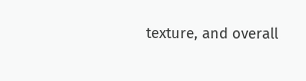texture, and overall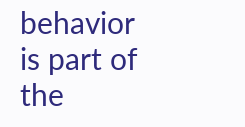behavior is part of the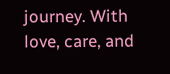journey. With love, care, and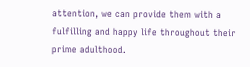attention, we can provide them with a fulfilling and happy life throughout their prime adulthood.